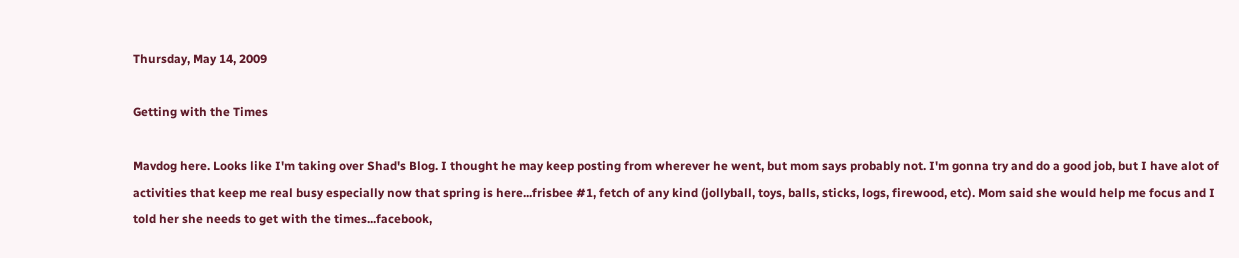Thursday, May 14, 2009

Getting with the Times

Mavdog here. Looks like I'm taking over Shad's Blog. I thought he may keep posting from wherever he went, but mom says probably not. I'm gonna try and do a good job, but I have alot of activities that keep me real busy especially now that spring is here...frisbee #1, fetch of any kind (jollyball, toys, balls, sticks, logs, firewood, etc). Mom said she would help me focus and I told her she needs to get with the times...facebook,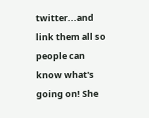twitter...and link them all so people can know what's going on! She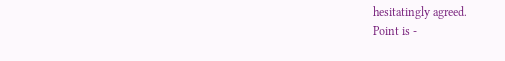hesitatingly agreed.
Point is -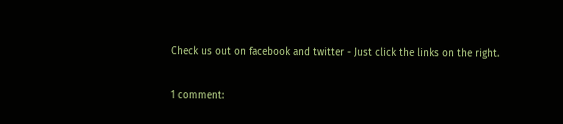Check us out on facebook and twitter - Just click the links on the right.

1 comment: